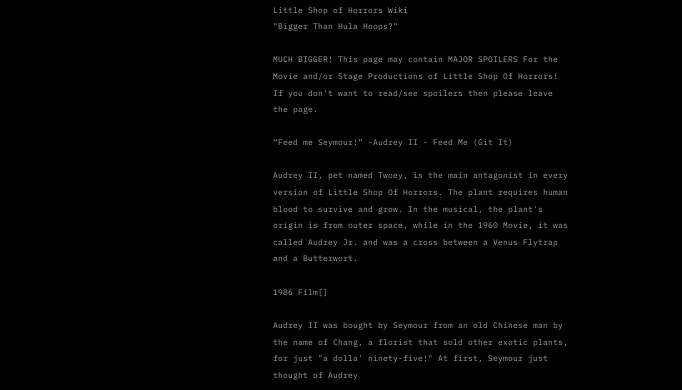Little Shop of Horrors Wiki
"Bigger Than Hula Hoops?"

MUCH BIGGER! This page may contain MAJOR SPOILERS For the Movie and/or Stage Productions of Little Shop Of Horrors! If you don't want to read/see spoilers then please leave the page.

“Feed me Seymour!” -Audrey II - Feed Me (Git It)

Audrey II, pet named Twoey, is the main antagonist in every version of Little Shop Of Horrors. The plant requires human blood to survive and grow. In the musical, the plant's origin is from outer space, while in the 1960 Movie, it was called Audrey Jr. and was a cross between a Venus Flytrap and a Butterwort.

1986 Film[]

Audrey II was bought by Seymour from an old Chinese man by the name of Chang, a florist that sold other exotic plants, for just "a dolla' ninety-five!" At first, Seymour just thought of Audrey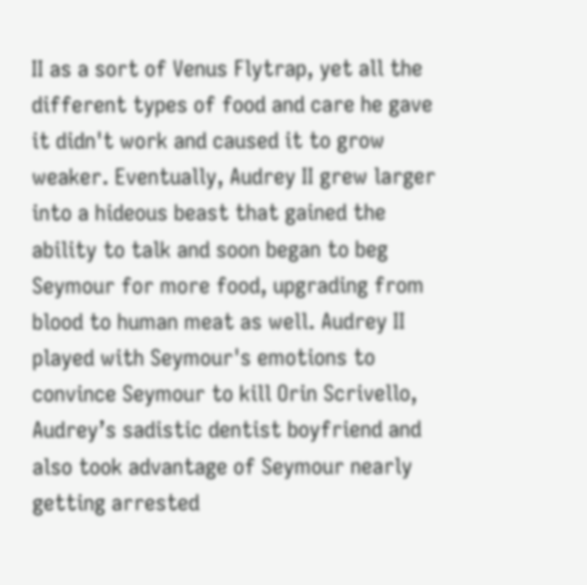II as a sort of Venus Flytrap, yet all the different types of food and care he gave it didn't work and caused it to grow weaker. Eventually, Audrey II grew larger into a hideous beast that gained the ability to talk and soon began to beg Seymour for more food, upgrading from blood to human meat as well. Audrey II played with Seymour's emotions to convince Seymour to kill Orin Scrivello, Audrey’s sadistic dentist boyfriend and also took advantage of Seymour nearly getting arrested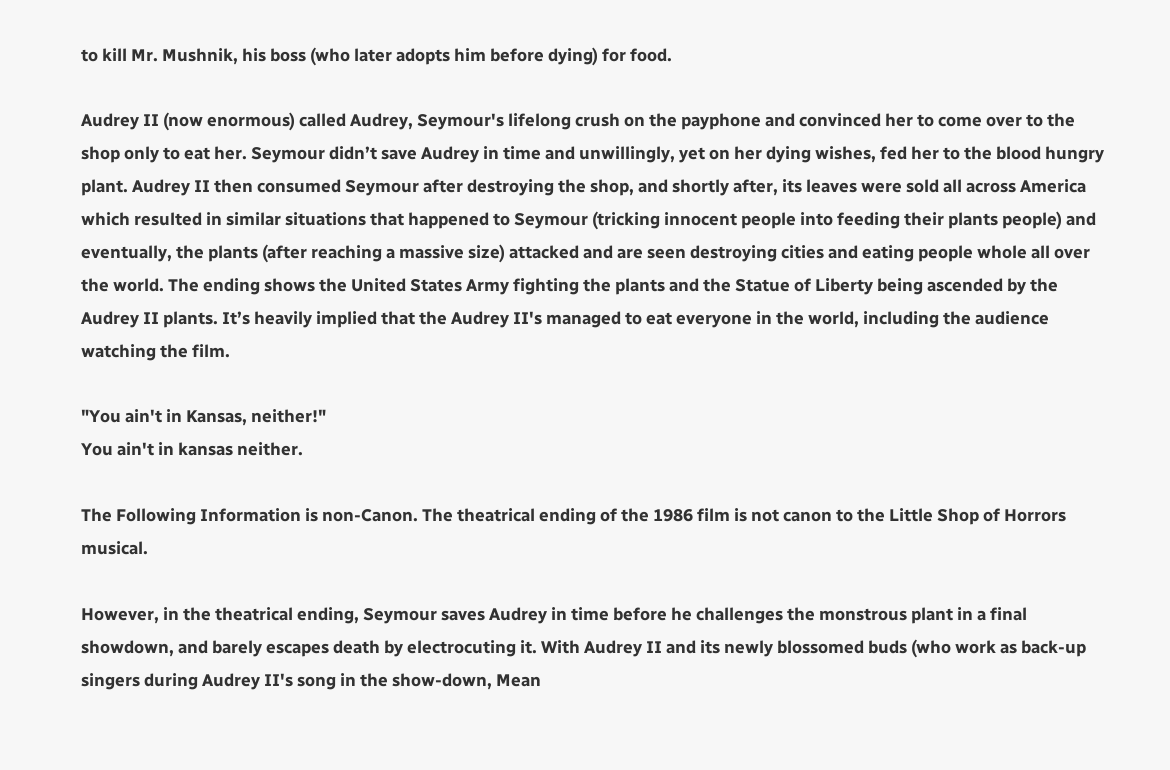to kill Mr. Mushnik, his boss (who later adopts him before dying) for food.

Audrey II (now enormous) called Audrey, Seymour's lifelong crush on the payphone and convinced her to come over to the shop only to eat her. Seymour didn’t save Audrey in time and unwillingly, yet on her dying wishes, fed her to the blood hungry plant. Audrey II then consumed Seymour after destroying the shop, and shortly after, its leaves were sold all across America which resulted in similar situations that happened to Seymour (tricking innocent people into feeding their plants people) and eventually, the plants (after reaching a massive size) attacked and are seen destroying cities and eating people whole all over the world. The ending shows the United States Army fighting the plants and the Statue of Liberty being ascended by the Audrey II plants. It’s heavily implied that the Audrey II's managed to eat everyone in the world, including the audience watching the film.

"You ain't in Kansas, neither!"
You ain't in kansas neither.

The Following Information is non-Canon. The theatrical ending of the 1986 film is not canon to the Little Shop of Horrors musical.

However, in the theatrical ending, Seymour saves Audrey in time before he challenges the monstrous plant in a final showdown, and barely escapes death by electrocuting it. With Audrey II and its newly blossomed buds (who work as back-up singers during Audrey II's song in the show-down, Mean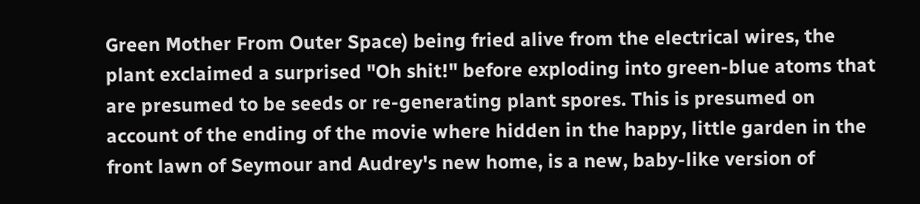Green Mother From Outer Space) being fried alive from the electrical wires, the plant exclaimed a surprised "Oh shit!" before exploding into green-blue atoms that are presumed to be seeds or re-generating plant spores. This is presumed on account of the ending of the movie where hidden in the happy, little garden in the front lawn of Seymour and Audrey's new home, is a new, baby-like version of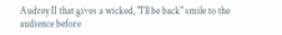Audrey II that gives a wicked, "I'll be back" smile to the audience before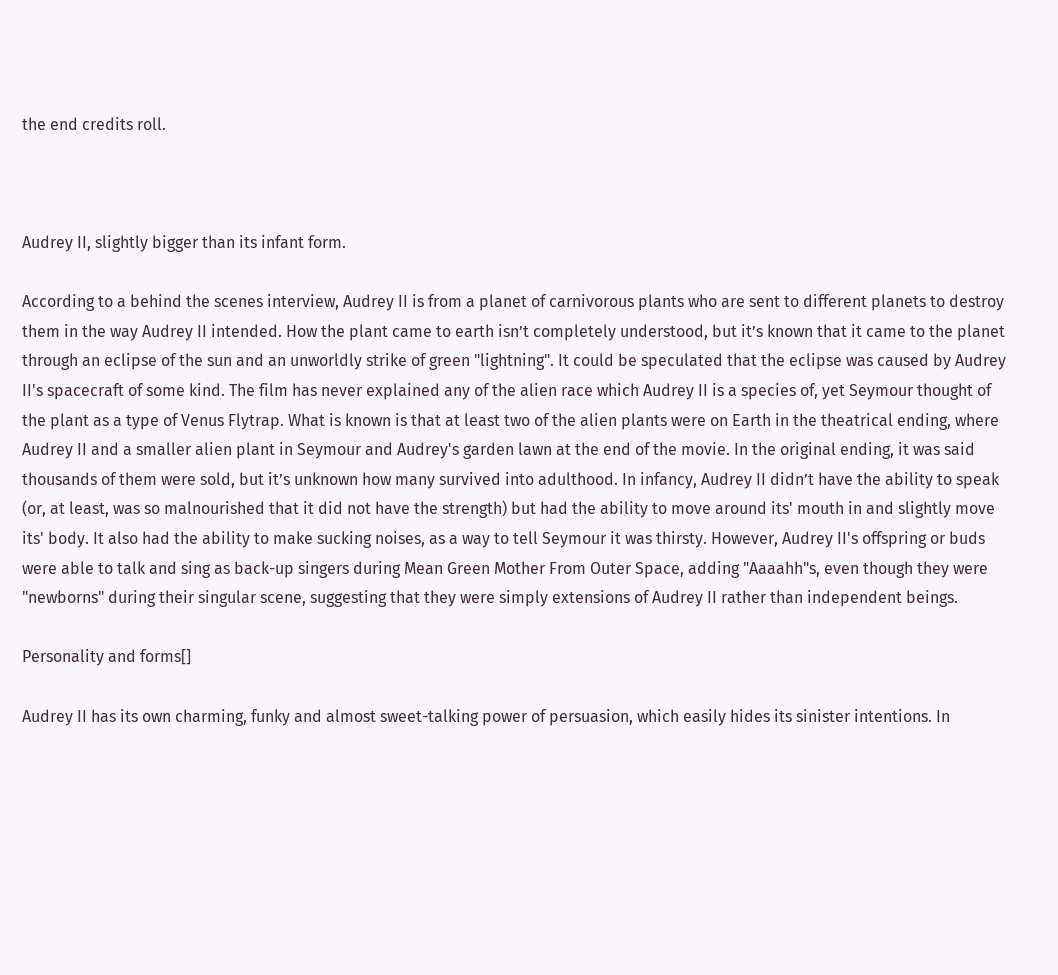the end credits roll.



Audrey II, slightly bigger than its infant form.

According to a behind the scenes interview, Audrey II is from a planet of carnivorous plants who are sent to different planets to destroy them in the way Audrey II intended. How the plant came to earth isn’t completely understood, but it’s known that it came to the planet through an eclipse of the sun and an unworldly strike of green "lightning". It could be speculated that the eclipse was caused by Audrey II's spacecraft of some kind. The film has never explained any of the alien race which Audrey II is a species of, yet Seymour thought of the plant as a type of Venus Flytrap. What is known is that at least two of the alien plants were on Earth in the theatrical ending, where Audrey II and a smaller alien plant in Seymour and Audrey's garden lawn at the end of the movie. In the original ending, it was said thousands of them were sold, but it’s unknown how many survived into adulthood. In infancy, Audrey II didn’t have the ability to speak (or, at least, was so malnourished that it did not have the strength) but had the ability to move around its' mouth in and slightly move its' body. It also had the ability to make sucking noises, as a way to tell Seymour it was thirsty. However, Audrey II's offspring or buds were able to talk and sing as back-up singers during Mean Green Mother From Outer Space, adding "Aaaahh"s, even though they were "newborns" during their singular scene, suggesting that they were simply extensions of Audrey II rather than independent beings.

Personality and forms[]

Audrey II has its own charming, funky and almost sweet-talking power of persuasion, which easily hides its sinister intentions. In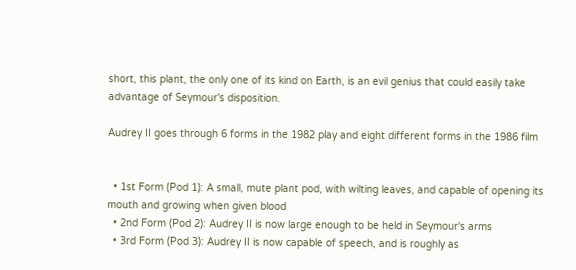short, this plant, the only one of its kind on Earth, is an evil genius that could easily take advantage of Seymour's disposition.

Audrey II goes through 6 forms in the 1982 play and eight different forms in the 1986 film


  • 1st Form (Pod 1): A small, mute plant pod, with wilting leaves, and capable of opening its mouth and growing when given blood
  • 2nd Form (Pod 2): Audrey II is now large enough to be held in Seymour's arms
  • 3rd Form (Pod 3): Audrey II is now capable of speech, and is roughly as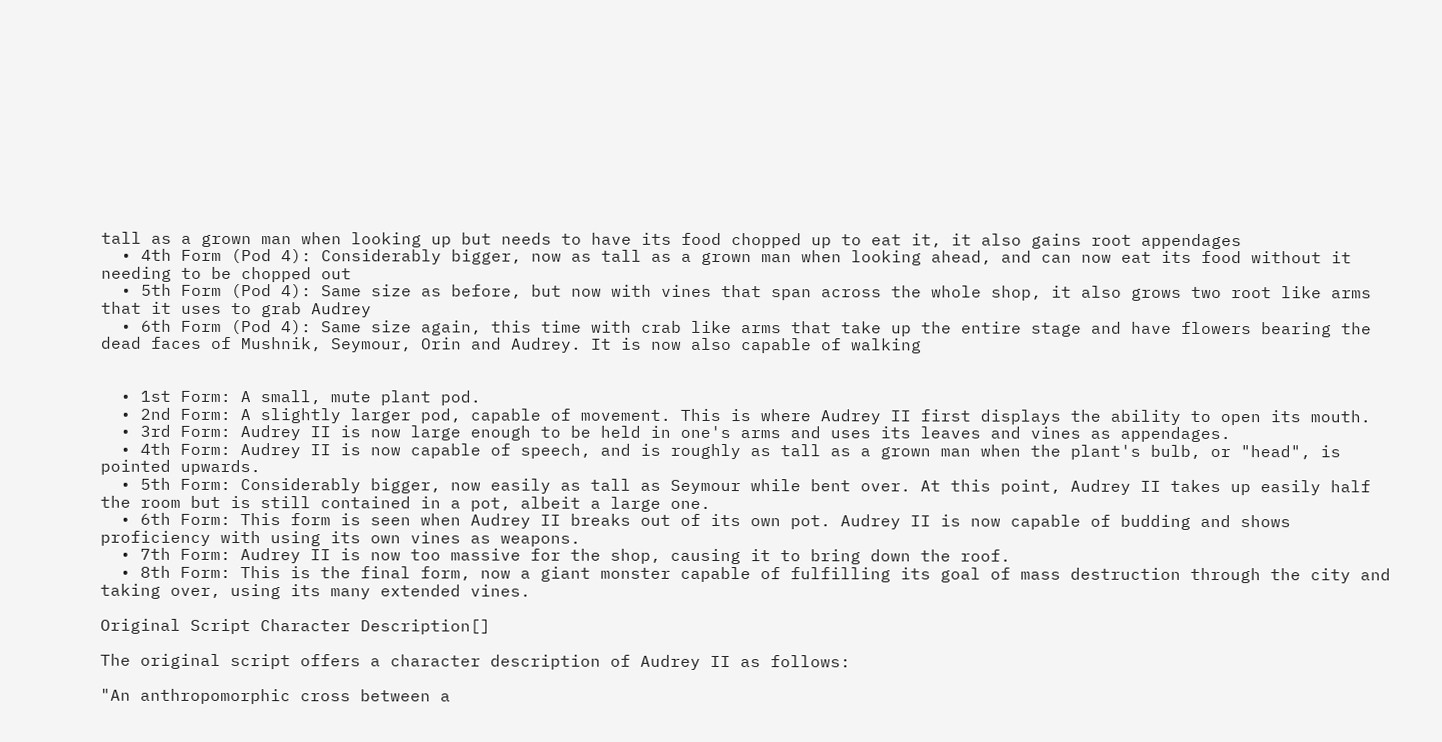tall as a grown man when looking up but needs to have its food chopped up to eat it, it also gains root appendages
  • 4th Form (Pod 4): Considerably bigger, now as tall as a grown man when looking ahead, and can now eat its food without it needing to be chopped out
  • 5th Form (Pod 4): Same size as before, but now with vines that span across the whole shop, it also grows two root like arms that it uses to grab Audrey
  • 6th Form (Pod 4): Same size again, this time with crab like arms that take up the entire stage and have flowers bearing the dead faces of Mushnik, Seymour, Orin and Audrey. It is now also capable of walking


  • 1st Form: A small, mute plant pod.
  • 2nd Form: A slightly larger pod, capable of movement. This is where Audrey II first displays the ability to open its mouth.
  • 3rd Form: Audrey II is now large enough to be held in one's arms and uses its leaves and vines as appendages.
  • 4th Form: Audrey II is now capable of speech, and is roughly as tall as a grown man when the plant's bulb, or "head", is pointed upwards.
  • 5th Form: Considerably bigger, now easily as tall as Seymour while bent over. At this point, Audrey II takes up easily half the room but is still contained in a pot, albeit a large one.
  • 6th Form: This form is seen when Audrey II breaks out of its own pot. Audrey II is now capable of budding and shows proficiency with using its own vines as weapons.
  • 7th Form: Audrey II is now too massive for the shop, causing it to bring down the roof.
  • 8th Form: This is the final form, now a giant monster capable of fulfilling its goal of mass destruction through the city and taking over, using its many extended vines.

Original Script Character Description[]

The original script offers a character description of Audrey II as follows:

"An anthropomorphic cross between a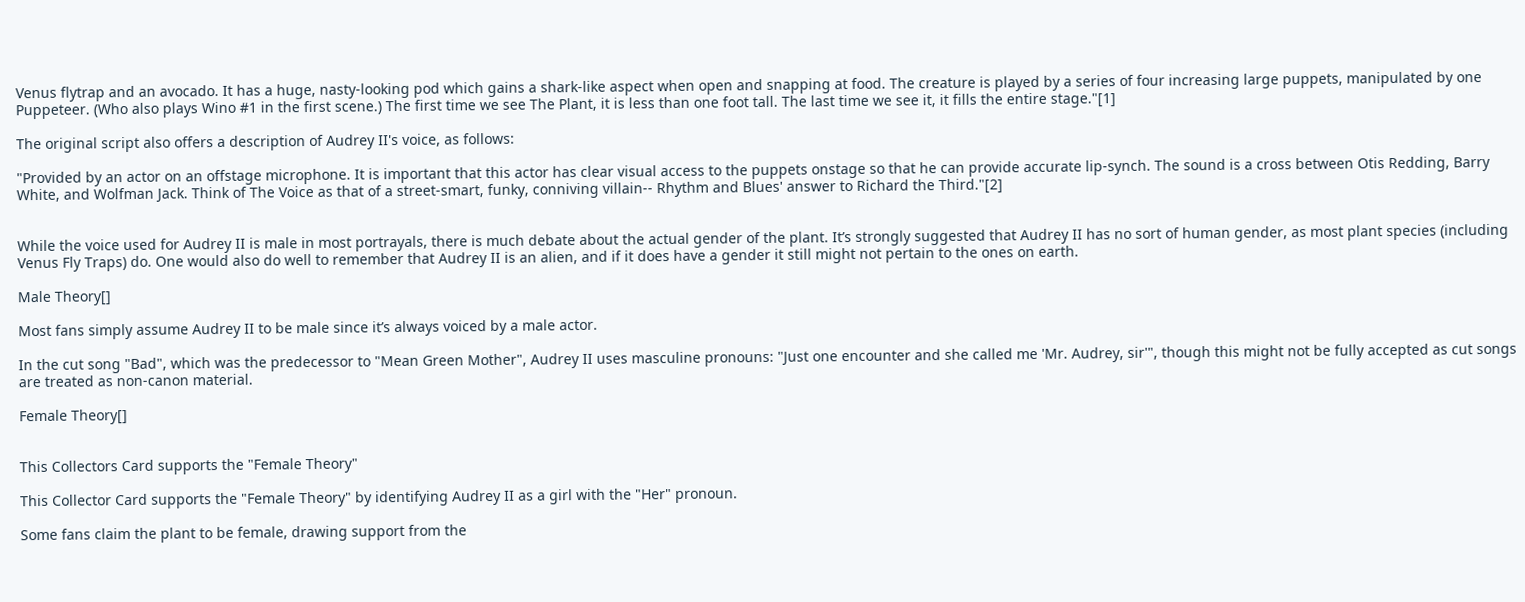Venus flytrap and an avocado. It has a huge, nasty-looking pod which gains a shark-like aspect when open and snapping at food. The creature is played by a series of four increasing large puppets, manipulated by one Puppeteer. (Who also plays Wino #1 in the first scene.) The first time we see The Plant, it is less than one foot tall. The last time we see it, it fills the entire stage."[1]

The original script also offers a description of Audrey II's voice, as follows:

"Provided by an actor on an offstage microphone. It is important that this actor has clear visual access to the puppets onstage so that he can provide accurate lip-synch. The sound is a cross between Otis Redding, Barry White, and Wolfman Jack. Think of The Voice as that of a street-smart, funky, conniving villain-- Rhythm and Blues' answer to Richard the Third."[2]


While the voice used for Audrey II is male in most portrayals, there is much debate about the actual gender of the plant. It’s strongly suggested that Audrey II has no sort of human gender, as most plant species (including Venus Fly Traps) do. One would also do well to remember that Audrey II is an alien, and if it does have a gender it still might not pertain to the ones on earth.

Male Theory[]

Most fans simply assume Audrey II to be male since it’s always voiced by a male actor.

In the cut song "Bad", which was the predecessor to "Mean Green Mother", Audrey II uses masculine pronouns: "Just one encounter and she called me 'Mr. Audrey, sir'", though this might not be fully accepted as cut songs are treated as non-canon material.

Female Theory[]


This Collectors Card supports the "Female Theory"

This Collector Card supports the "Female Theory" by identifying Audrey II as a girl with the "Her" pronoun.

Some fans claim the plant to be female, drawing support from the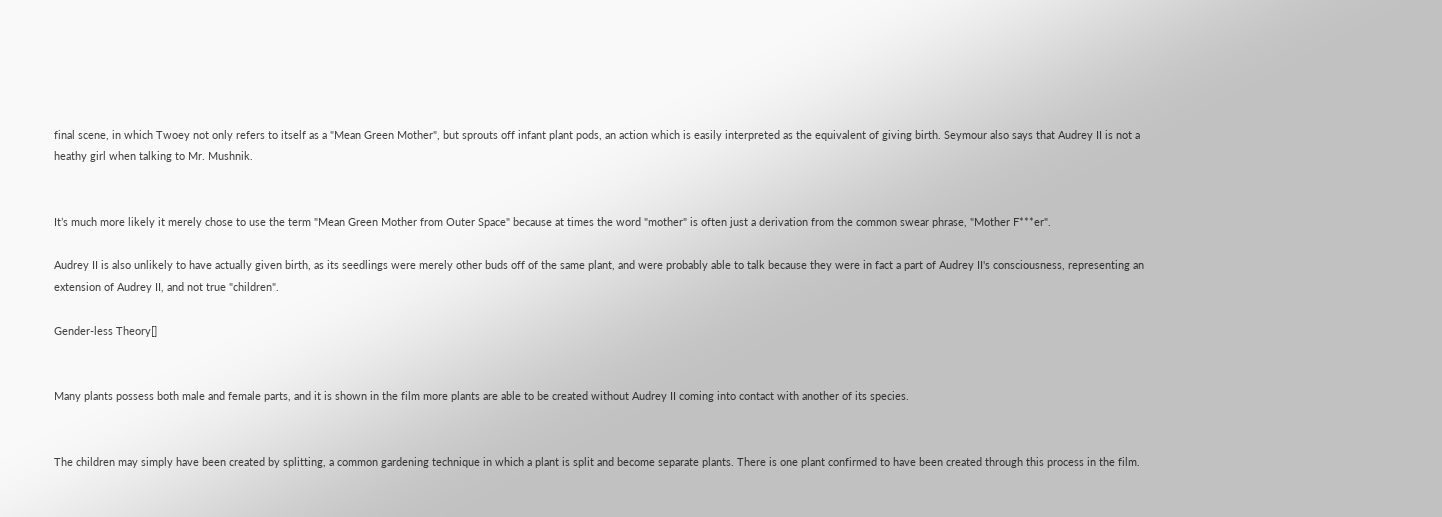final scene, in which Twoey not only refers to itself as a "Mean Green Mother", but sprouts off infant plant pods, an action which is easily interpreted as the equivalent of giving birth. Seymour also says that Audrey II is not a heathy girl when talking to Mr. Mushnik.


It’s much more likely it merely chose to use the term "Mean Green Mother from Outer Space" because at times the word "mother" is often just a derivation from the common swear phrase, "Mother F***er".

Audrey II is also unlikely to have actually given birth, as its seedlings were merely other buds off of the same plant, and were probably able to talk because they were in fact a part of Audrey II's consciousness, representing an extension of Audrey II, and not true "children".

Gender-less Theory[]


Many plants possess both male and female parts, and it is shown in the film more plants are able to be created without Audrey II coming into contact with another of its species.


The children may simply have been created by splitting, a common gardening technique in which a plant is split and become separate plants. There is one plant confirmed to have been created through this process in the film.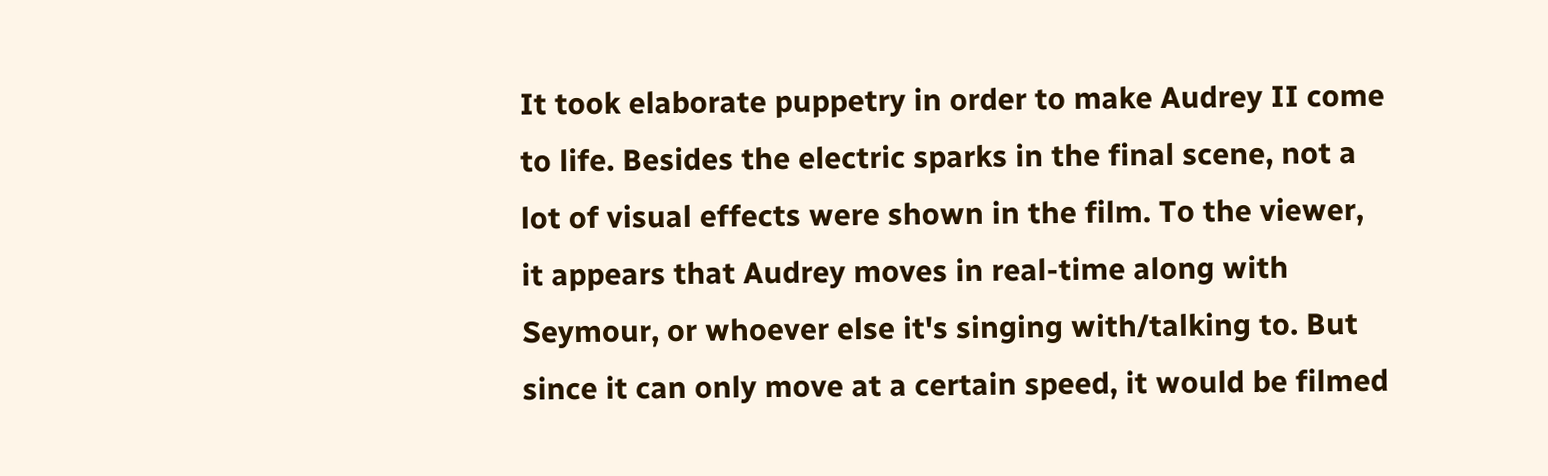It took elaborate puppetry in order to make Audrey II come to life. Besides the electric sparks in the final scene, not a lot of visual effects were shown in the film. To the viewer, it appears that Audrey moves in real-time along with Seymour, or whoever else it's singing with/talking to. But since it can only move at a certain speed, it would be filmed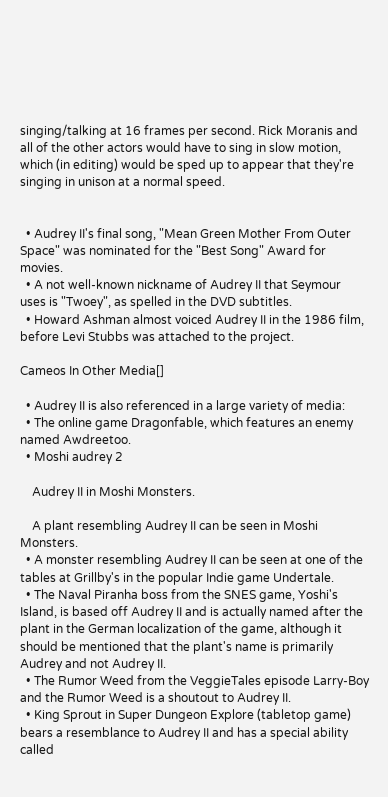singing/talking at 16 frames per second. Rick Moranis and all of the other actors would have to sing in slow motion, which (in editing) would be sped up to appear that they're singing in unison at a normal speed.


  • Audrey II's final song, "Mean Green Mother From Outer Space" was nominated for the "Best Song" Award for movies.
  • A not well-known nickname of Audrey II that Seymour uses is "Twoey", as spelled in the DVD subtitles.
  • Howard Ashman almost voiced Audrey II in the 1986 film, before Levi Stubbs was attached to the project.

Cameos In Other Media[]

  • Audrey II is also referenced in a large variety of media:
  • The online game Dragonfable, which features an enemy named Awdreetoo.
  • Moshi audrey 2

    Audrey II in Moshi Monsters.

    A plant resembling Audrey II can be seen in Moshi Monsters.
  • A monster resembling Audrey II can be seen at one of the tables at Grillby's in the popular Indie game Undertale.
  • The Naval Piranha boss from the SNES game, Yoshi's Island, is based off Audrey II and is actually named after the plant in the German localization of the game, although it should be mentioned that the plant's name is primarily Audrey and not Audrey II.
  • The Rumor Weed from the VeggieTales episode Larry-Boy and the Rumor Weed is a shoutout to Audrey II.
  • King Sprout in Super Dungeon Explore (tabletop game) bears a resemblance to Audrey II and has a special ability called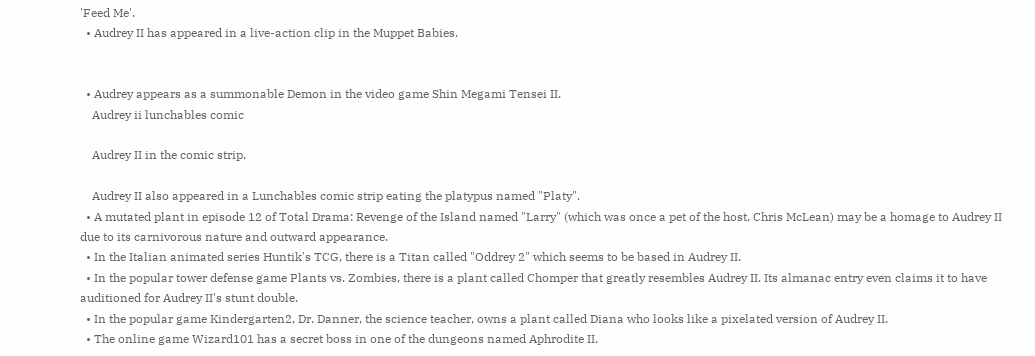'Feed Me'.
  • Audrey II has appeared in a live-action clip in the Muppet Babies.


  • Audrey appears as a summonable Demon in the video game Shin Megami Tensei II.
    Audrey ii lunchables comic

    Audrey II in the comic strip.

    Audrey II also appeared in a Lunchables comic strip eating the platypus named "Platy".
  • A mutated plant in episode 12 of Total Drama: Revenge of the Island named "Larry" (which was once a pet of the host, Chris McLean) may be a homage to Audrey II due to its carnivorous nature and outward appearance.
  • In the Italian animated series Huntik's TCG, there is a Titan called "Oddrey 2" which seems to be based in Audrey II.
  • In the popular tower defense game Plants vs. Zombies, there is a plant called Chomper that greatly resembles Audrey II. Its almanac entry even claims it to have auditioned for Audrey II's stunt double.
  • In the popular game Kindergarten2, Dr. Danner, the science teacher, owns a plant called Diana who looks like a pixelated version of Audrey II.
  • The online game Wizard101 has a secret boss in one of the dungeons named Aphrodite II.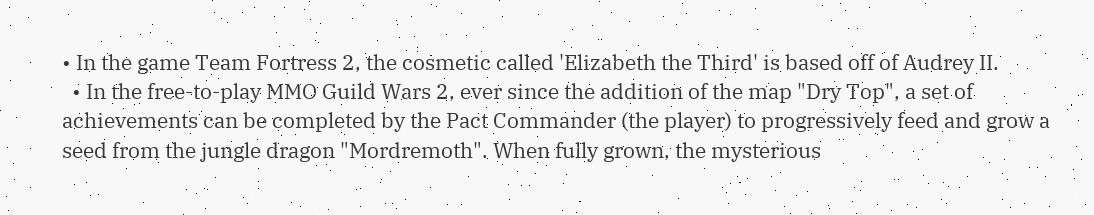• In the game Team Fortress 2, the cosmetic called 'Elizabeth the Third' is based off of Audrey II.
  • In the free-to-play MMO Guild Wars 2, ever since the addition of the map "Dry Top", a set of achievements can be completed by the Pact Commander (the player) to progressively feed and grow a seed from the jungle dragon "Mordremoth". When fully grown, the mysterious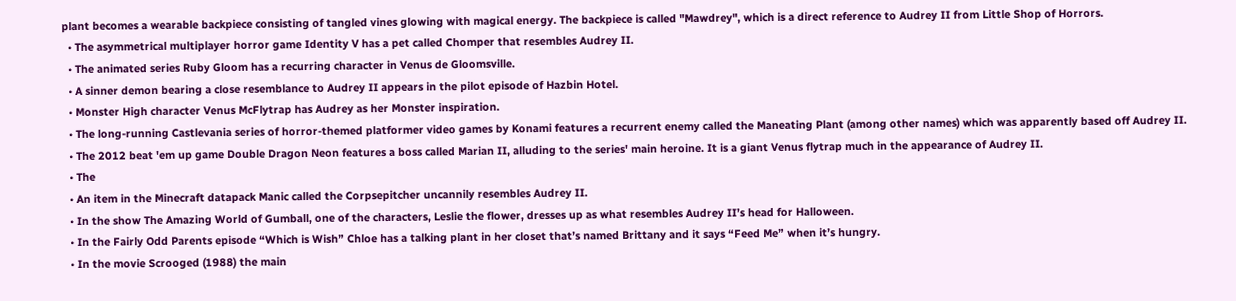plant becomes a wearable backpiece consisting of tangled vines glowing with magical energy. The backpiece is called "Mawdrey", which is a direct reference to Audrey II from Little Shop of Horrors.
  • The asymmetrical multiplayer horror game Identity V has a pet called Chomper that resembles Audrey II.
  • The animated series Ruby Gloom has a recurring character in Venus de Gloomsville.
  • A sinner demon bearing a close resemblance to Audrey II appears in the pilot episode of Hazbin Hotel.
  • Monster High character Venus McFlytrap has Audrey as her Monster inspiration.
  • The long-running Castlevania series of horror-themed platformer video games by Konami features a recurrent enemy called the Maneating Plant (among other names) which was apparently based off Audrey II.
  • The 2012 beat 'em up game Double Dragon Neon features a boss called Marian II, alluding to the series' main heroine. It is a giant Venus flytrap much in the appearance of Audrey II.
  • The
  • An item in the Minecraft datapack Manic called the Corpsepitcher uncannily resembles Audrey II.
  • In the show The Amazing World of Gumball, one of the characters, Leslie the flower, dresses up as what resembles Audrey II’s head for Halloween.
  • In the Fairly Odd Parents episode “Which is Wish” Chloe has a talking plant in her closet that’s named Brittany and it says “Feed Me” when it’s hungry.
  • In the movie Scrooged (1988) the main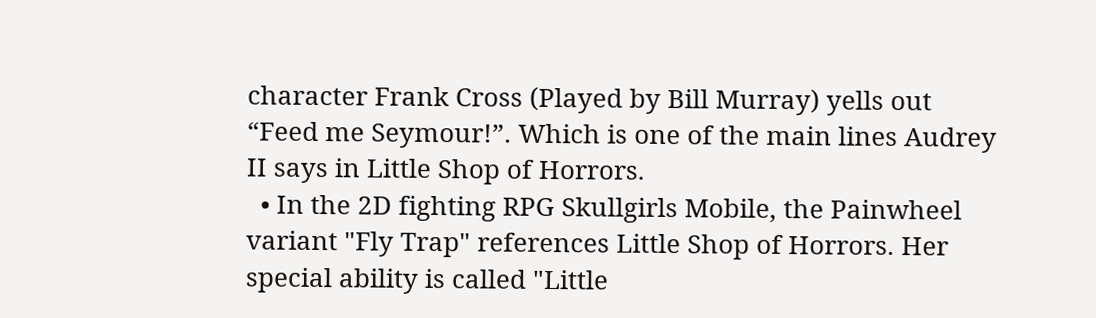character Frank Cross (Played by Bill Murray) yells out “Feed me Seymour!”. Which is one of the main lines Audrey II says in Little Shop of Horrors.
  • In the 2D fighting RPG Skullgirls Mobile, the Painwheel variant "Fly Trap" references Little Shop of Horrors. Her special ability is called "Little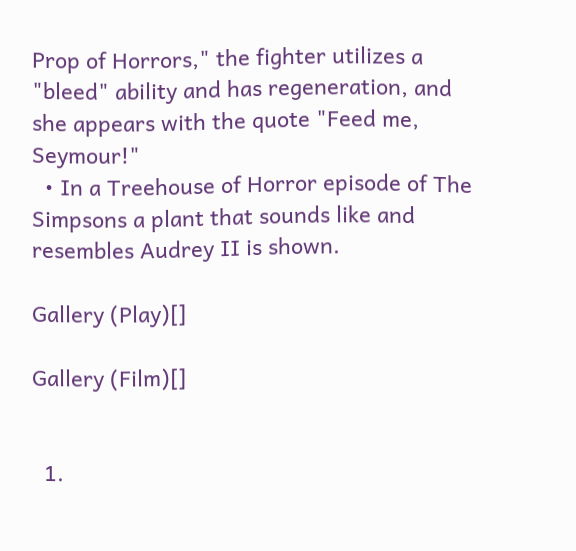Prop of Horrors," the fighter utilizes a "bleed" ability and has regeneration, and she appears with the quote "Feed me, Seymour!"
  • In a Treehouse of Horror episode of The Simpsons a plant that sounds like and resembles Audrey II is shown.

Gallery (Play)[]

Gallery (Film)[]


  1.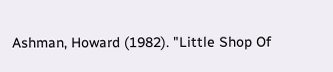Ashman, Howard (1982). "Little Shop Of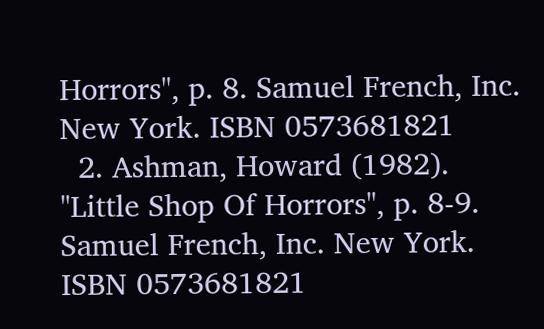Horrors", p. 8. Samuel French, Inc. New York. ISBN 0573681821
  2. Ashman, Howard (1982). "Little Shop Of Horrors", p. 8-9. Samuel French, Inc. New York. ISBN 0573681821